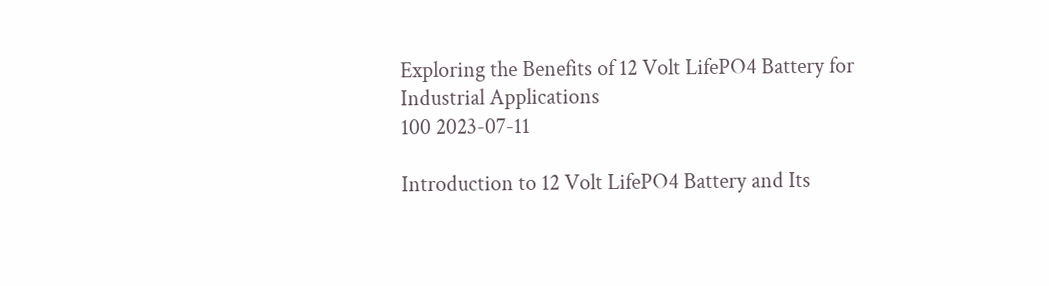Exploring the Benefits of 12 Volt LifePO4 Battery for Industrial Applications
100 2023-07-11

Introduction to 12 Volt LifePO4 Battery and Its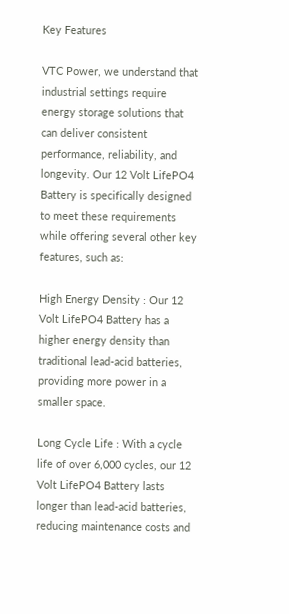Key Features

VTC Power, we understand that industrial settings require energy storage solutions that can deliver consistent performance, reliability, and longevity. Our 12 Volt LifePO4 Battery is specifically designed to meet these requirements while offering several other key features, such as:

High Energy Density : Our 12 Volt LifePO4 Battery has a higher energy density than traditional lead-acid batteries, providing more power in a smaller space.

Long Cycle Life : With a cycle life of over 6,000 cycles, our 12 Volt LifePO4 Battery lasts longer than lead-acid batteries, reducing maintenance costs and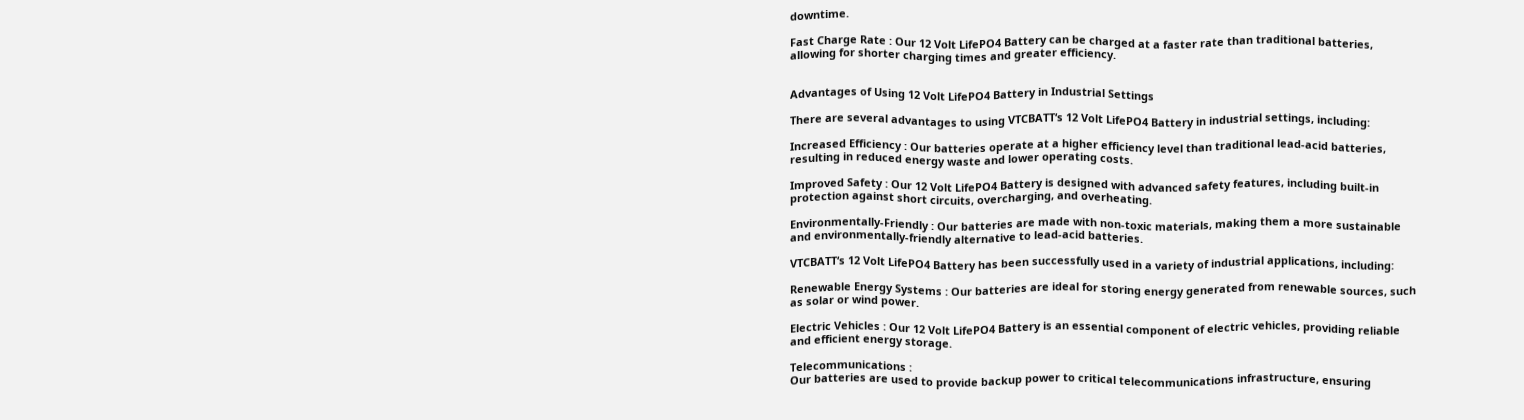downtime.

Fast Charge Rate : Our 12 Volt LifePO4 Battery can be charged at a faster rate than traditional batteries, allowing for shorter charging times and greater efficiency.


Advantages of Using 12 Volt LifePO4 Battery in Industrial Settings

There are several advantages to using VTCBATT‘s 12 Volt LifePO4 Battery in industrial settings, including:

Increased Efficiency : Our batteries operate at a higher efficiency level than traditional lead-acid batteries, resulting in reduced energy waste and lower operating costs.

Improved Safety : Our 12 Volt LifePO4 Battery is designed with advanced safety features, including built-in protection against short circuits, overcharging, and overheating.

Environmentally-Friendly : Our batteries are made with non-toxic materials, making them a more sustainable and environmentally-friendly alternative to lead-acid batteries.

VTCBATT‘s 12 Volt LifePO4 Battery has been successfully used in a variety of industrial applications, including:

Renewable Energy Systems : Our batteries are ideal for storing energy generated from renewable sources, such as solar or wind power.

Electric Vehicles : Our 12 Volt LifePO4 Battery is an essential component of electric vehicles, providing reliable and efficient energy storage.

Telecommunications :
Our batteries are used to provide backup power to critical telecommunications infrastructure, ensuring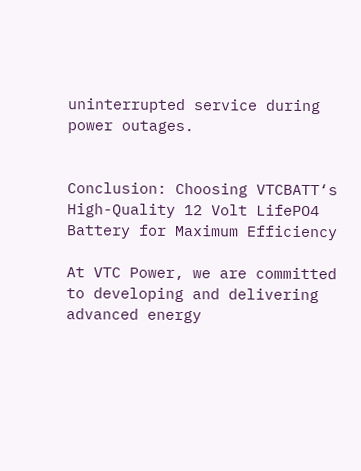uninterrupted service during power outages.


Conclusion: Choosing VTCBATT‘s High-Quality 12 Volt LifePO4 Battery for Maximum Efficiency

At VTC Power, we are committed to developing and delivering advanced energy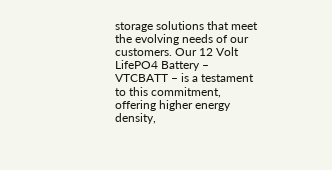storage solutions that meet the evolving needs of our customers. Our 12 Volt LifePO4 Battery – VTCBATT – is a testament to this commitment, offering higher energy density,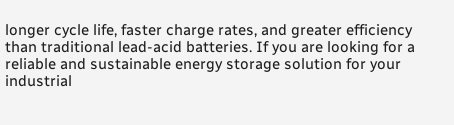longer cycle life, faster charge rates, and greater efficiency than traditional lead-acid batteries. If you are looking for a reliable and sustainable energy storage solution for your industrial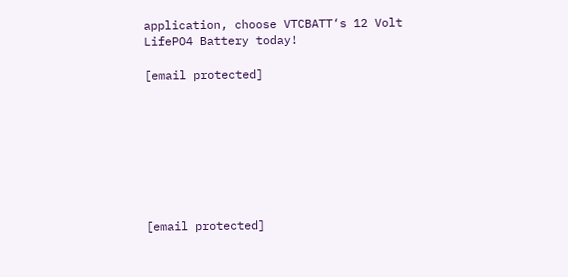application, choose VTCBATT‘s 12 Volt LifePO4 Battery today!

[email protected]








[email protected]